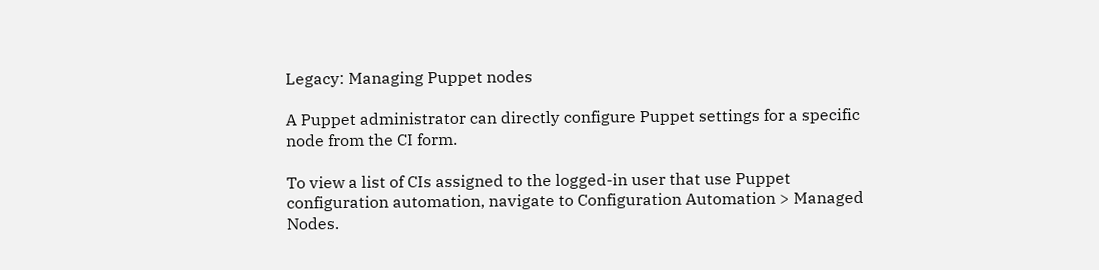Legacy: Managing Puppet nodes

A Puppet administrator can directly configure Puppet settings for a specific node from the CI form.

To view a list of CIs assigned to the logged-in user that use Puppet configuration automation, navigate to Configuration Automation > Managed Nodes.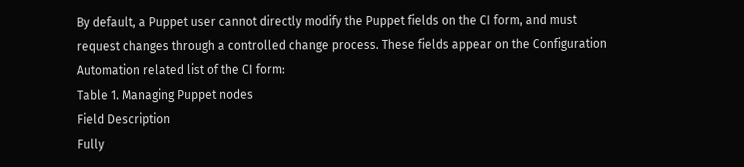By default, a Puppet user cannot directly modify the Puppet fields on the CI form, and must request changes through a controlled change process. These fields appear on the Configuration Automation related list of the CI form:
Table 1. Managing Puppet nodes
Field Description
Fully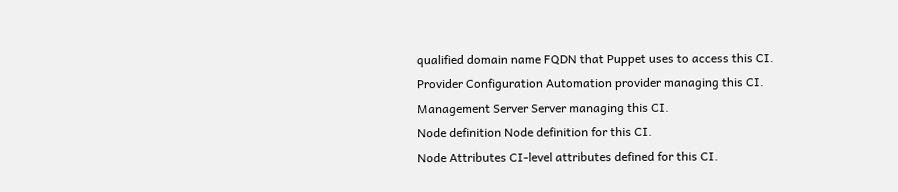qualified domain name FQDN that Puppet uses to access this CI.
Provider Configuration Automation provider managing this CI.
Management Server Server managing this CI.
Node definition Node definition for this CI.
Node Attributes CI-level attributes defined for this CI.